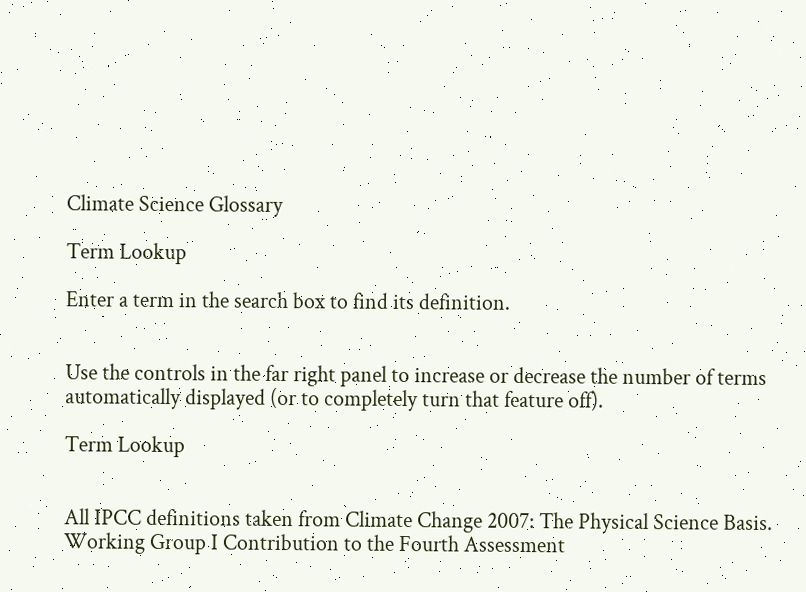Climate Science Glossary

Term Lookup

Enter a term in the search box to find its definition.


Use the controls in the far right panel to increase or decrease the number of terms automatically displayed (or to completely turn that feature off).

Term Lookup


All IPCC definitions taken from Climate Change 2007: The Physical Science Basis. Working Group I Contribution to the Fourth Assessment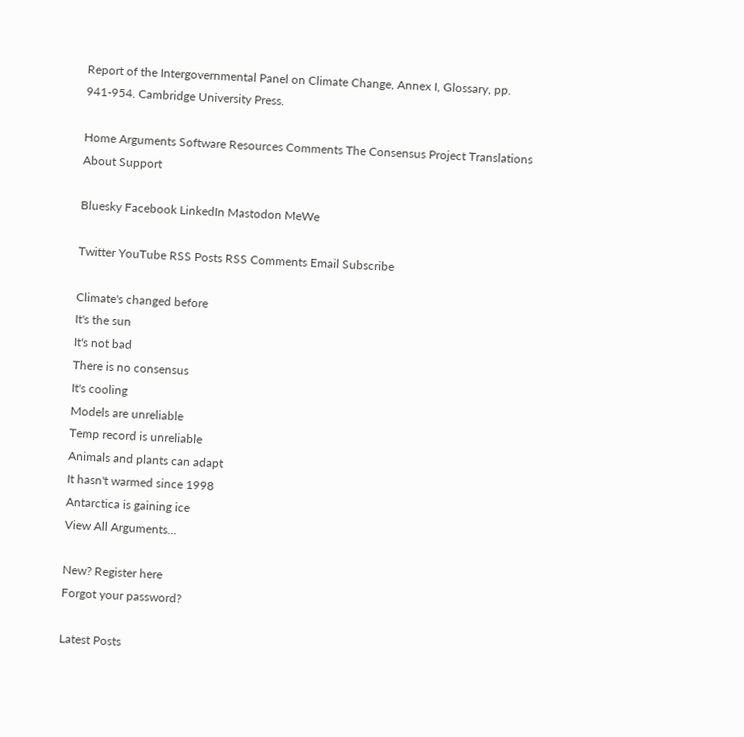Report of the Intergovernmental Panel on Climate Change, Annex I, Glossary, pp. 941-954. Cambridge University Press.

Home Arguments Software Resources Comments The Consensus Project Translations About Support

Bluesky Facebook LinkedIn Mastodon MeWe

Twitter YouTube RSS Posts RSS Comments Email Subscribe

Climate's changed before
It's the sun
It's not bad
There is no consensus
It's cooling
Models are unreliable
Temp record is unreliable
Animals and plants can adapt
It hasn't warmed since 1998
Antarctica is gaining ice
View All Arguments...

New? Register here
Forgot your password?

Latest Posts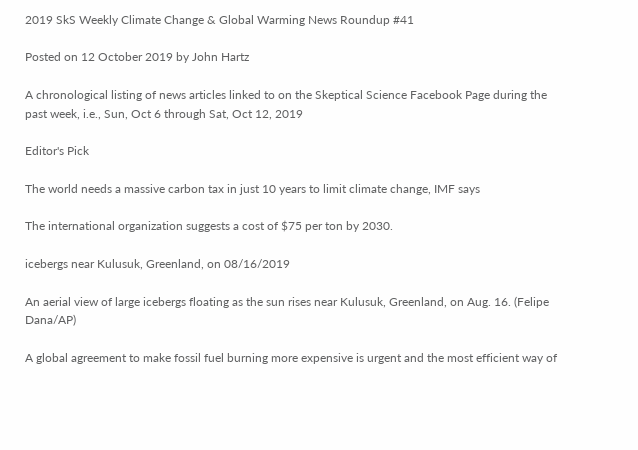2019 SkS Weekly Climate Change & Global Warming News Roundup #41

Posted on 12 October 2019 by John Hartz

A chronological listing of news articles linked to on the Skeptical Science Facebook Page during the past week, i.e., Sun, Oct 6 through Sat, Oct 12, 2019

Editor's Pick

The world needs a massive carbon tax in just 10 years to limit climate change, IMF says

The international organization suggests a cost of $75 per ton by 2030.

icebergs near Kulusuk, Greenland, on 08/16/2019

An aerial view of large icebergs floating as the sun rises near Kulusuk, Greenland, on Aug. 16. (Felipe Dana/AP)

A global agreement to make fossil fuel burning more expensive is urgent and the most efficient way of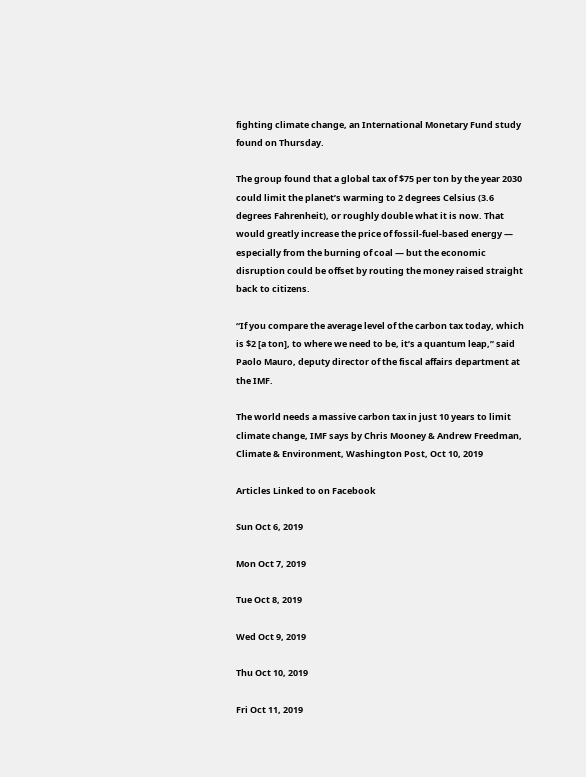fighting climate change, an International Monetary Fund study found on Thursday.

The group found that a global tax of $75 per ton by the year 2030 could limit the planet’s warming to 2 degrees Celsius (3.6 degrees Fahrenheit), or roughly double what it is now. That would greatly increase the price of fossil-fuel-based energy — especially from the burning of coal — but the economic disruption could be offset by routing the money raised straight back to citizens.

“If you compare the average level of the carbon tax today, which is $2 [a ton], to where we need to be, it’s a quantum leap,” said Paolo Mauro, deputy director of the fiscal affairs department at the IMF.

The world needs a massive carbon tax in just 10 years to limit climate change, IMF says by Chris Mooney & Andrew Freedman, Climate & Environment, Washington Post, Oct 10, 2019

Articles Linked to on Facebook

Sun Oct 6, 2019

Mon Oct 7, 2019

Tue Oct 8, 2019

Wed Oct 9, 2019

Thu Oct 10, 2019

Fri Oct 11, 2019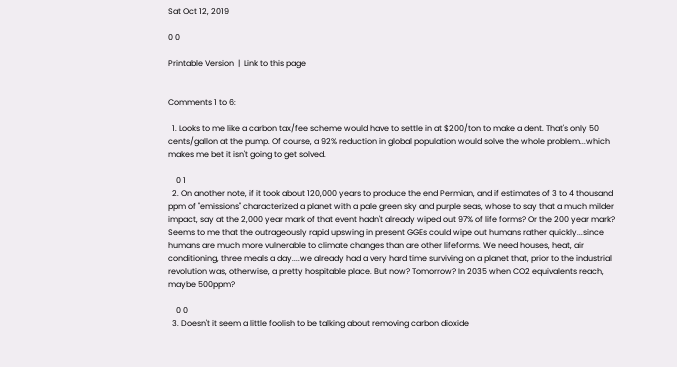Sat Oct 12, 2019

0 0

Printable Version  |  Link to this page


Comments 1 to 6:

  1. Looks to me like a carbon tax/fee scheme would have to settle in at $200/ton to make a dent. That's only 50 cents/gallon at the pump. Of course, a 92% reduction in global population would solve the whole problem...which makes me bet it isn't going to get solved.

    0 1
  2. On another note, if it took about 120,000 years to produce the end Permian, and if estimates of 3 to 4 thousand ppm of "emissions" characterized a planet with a pale green sky and purple seas, whose to say that a much milder impact, say at the 2,000 year mark of that event hadn't already wiped out 97% of life forms? Or the 200 year mark? Seems to me that the outrageously rapid upswing in present GGEs could wipe out humans rather quickly...since humans are much more vulnerable to climate changes than are other lifeforms. We need houses, heat, air conditioning, three meals a day....we already had a very hard time surviving on a planet that, prior to the industrial revolution was, otherwise, a pretty hospitable place. But now? Tomorrow? In 2035 when CO2 equivalents reach, maybe 500ppm?

    0 0
  3. Doesn't it seem a little foolish to be talking about removing carbon dioxide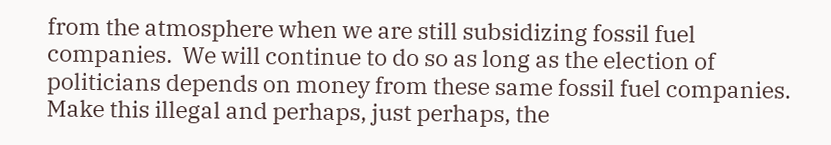from the atmosphere when we are still subsidizing fossil fuel companies.  We will continue to do so as long as the election of politicians depends on money from these same fossil fuel companies.  Make this illegal and perhaps, just perhaps, the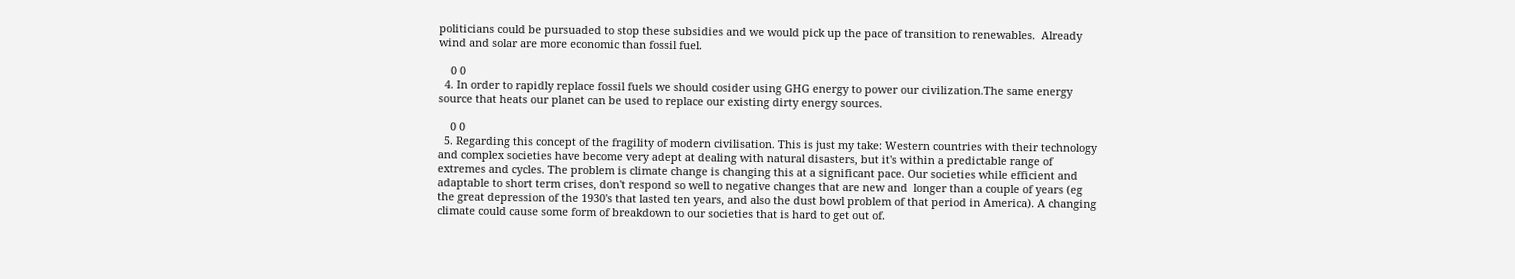politicians could be pursuaded to stop these subsidies and we would pick up the pace of transition to renewables.  Already wind and solar are more economic than fossil fuel.

    0 0
  4. In order to rapidly replace fossil fuels we should cosider using GHG energy to power our civilization.The same energy source that heats our planet can be used to replace our existing dirty energy sources.

    0 0
  5. Regarding this concept of the fragility of modern civilisation. This is just my take: Western countries with their technology and complex societies have become very adept at dealing with natural disasters, but it's within a predictable range of extremes and cycles. The problem is climate change is changing this at a significant pace. Our societies while efficient and adaptable to short term crises, don't respond so well to negative changes that are new and  longer than a couple of years (eg the great depression of the 1930's that lasted ten years, and also the dust bowl problem of that period in America). A changing climate could cause some form of breakdown to our societies that is hard to get out of.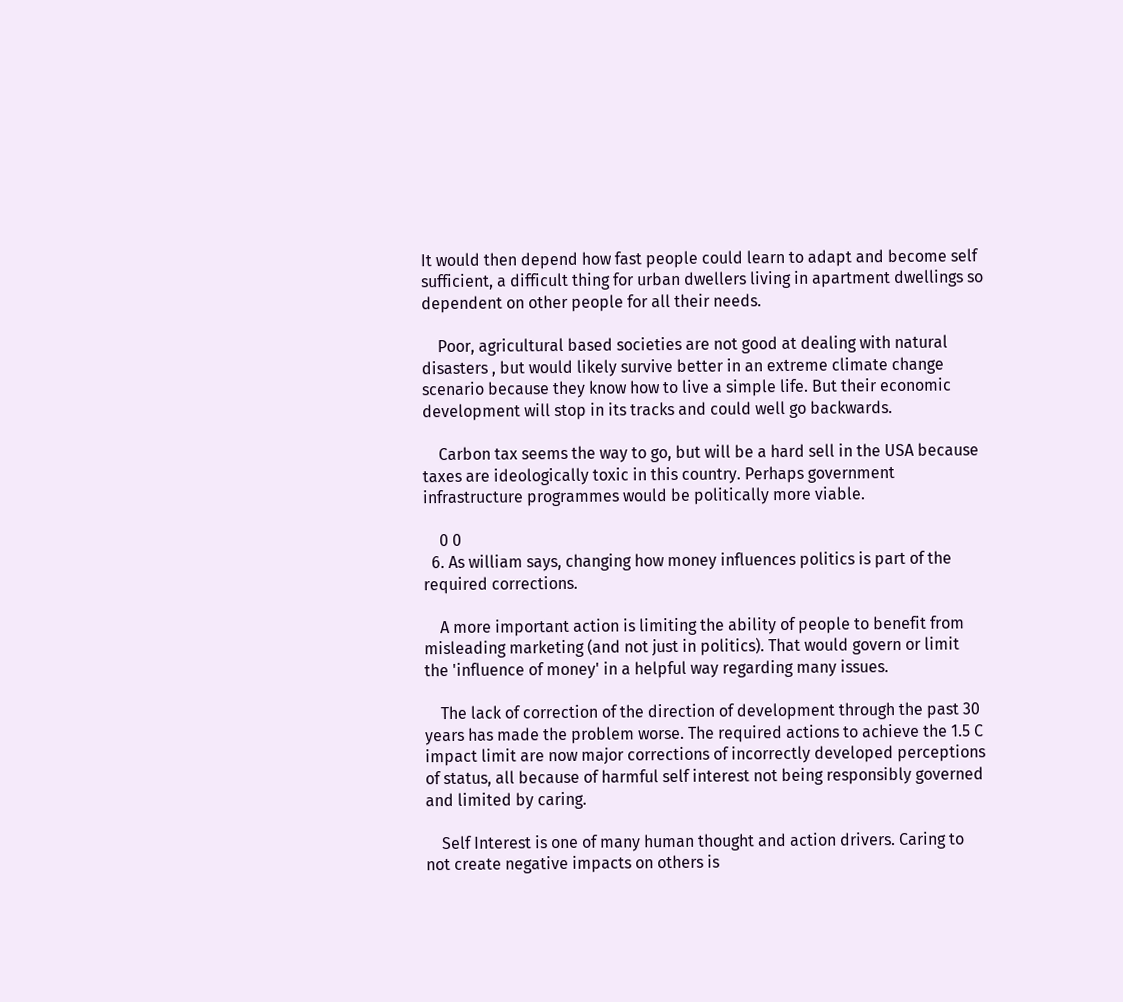It would then depend how fast people could learn to adapt and become self sufficient, a difficult thing for urban dwellers living in apartment dwellings so dependent on other people for all their needs.

    Poor, agricultural based societies are not good at dealing with natural disasters , but would likely survive better in an extreme climate change scenario because they know how to live a simple life. But their economic development will stop in its tracks and could well go backwards.

    Carbon tax seems the way to go, but will be a hard sell in the USA because taxes are ideologically toxic in this country. Perhaps government infrastructure programmes would be politically more viable.

    0 0
  6. As william says, changing how money influences politics is part of the required corrections.

    A more important action is limiting the ability of people to benefit from misleading marketing (and not just in politics). That would govern or limit the 'influence of money' in a helpful way regarding many issues.

    The lack of correction of the direction of development through the past 30 years has made the problem worse. The required actions to achieve the 1.5 C impact limit are now major corrections of incorrectly developed perceptions of status, all because of harmful self interest not being responsibly governed and limited by caring.

    Self Interest is one of many human thought and action drivers. Caring to not create negative impacts on others is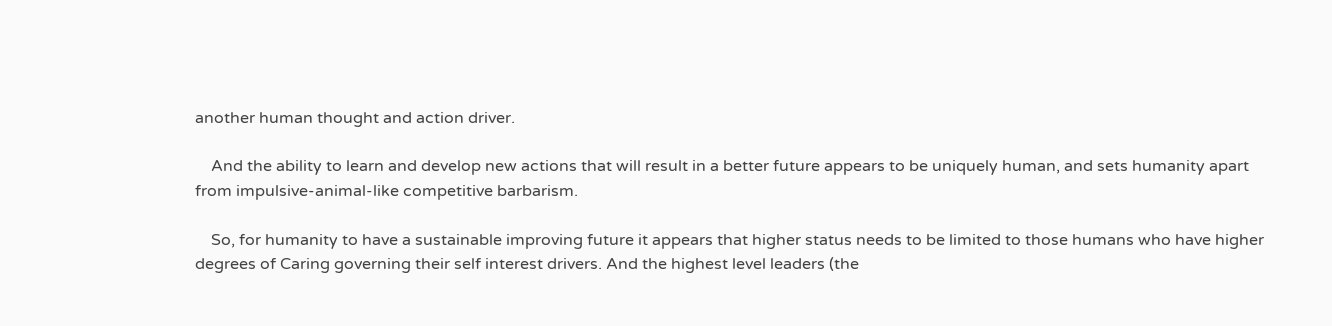another human thought and action driver.

    And the ability to learn and develop new actions that will result in a better future appears to be uniquely human, and sets humanity apart from impulsive-animal-like competitive barbarism.

    So, for humanity to have a sustainable improving future it appears that higher status needs to be limited to those humans who have higher degrees of Caring governing their self interest drivers. And the highest level leaders (the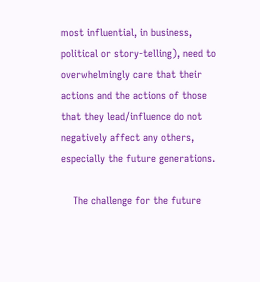most influential, in business, political or story-telling), need to overwhelmingly care that their actions and the actions of those that they lead/influence do not negatively affect any others, especially the future generations.

    The challenge for the future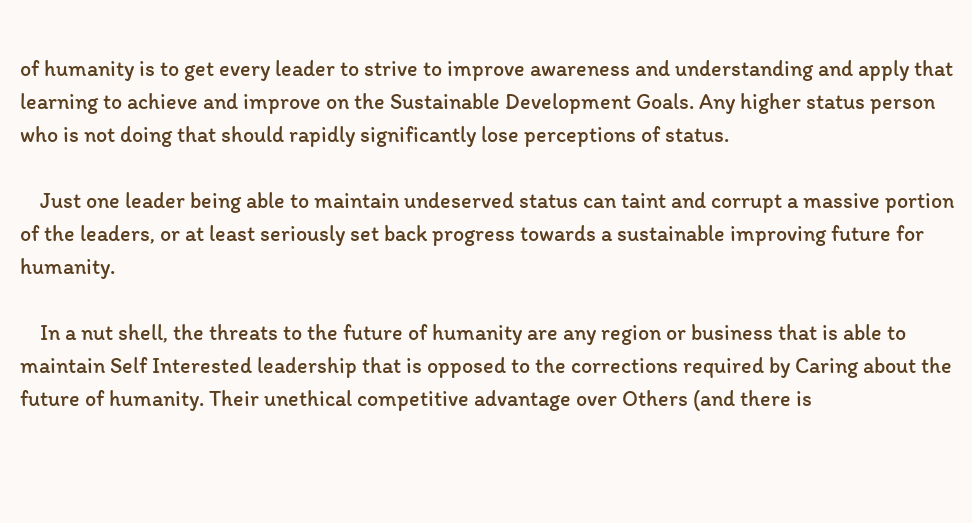of humanity is to get every leader to strive to improve awareness and understanding and apply that learning to achieve and improve on the Sustainable Development Goals. Any higher status person who is not doing that should rapidly significantly lose perceptions of status.

    Just one leader being able to maintain undeserved status can taint and corrupt a massive portion of the leaders, or at least seriously set back progress towards a sustainable improving future for humanity.

    In a nut shell, the threats to the future of humanity are any region or business that is able to maintain Self Interested leadership that is opposed to the corrections required by Caring about the future of humanity. Their unethical competitive advantage over Others (and there is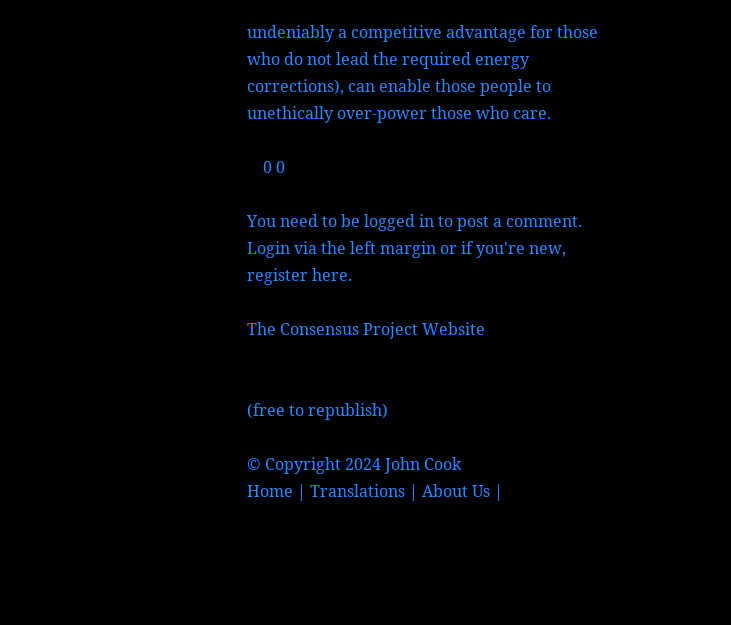undeniably a competitive advantage for those who do not lead the required energy corrections), can enable those people to unethically over-power those who care.

    0 0

You need to be logged in to post a comment. Login via the left margin or if you're new, register here.

The Consensus Project Website


(free to republish)

© Copyright 2024 John Cook
Home | Translations | About Us |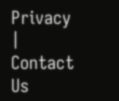Privacy | Contact Us